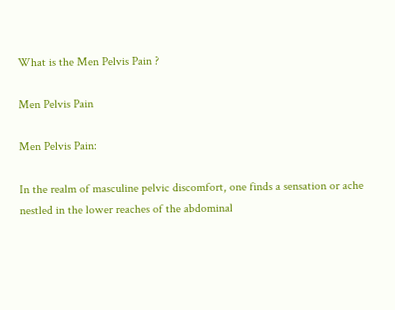What is the Men Pelvis Pain ?

Men Pelvis Pain

Men Pelvis Pain:

In the realm of masculine pelvic discomfort, one finds a sensation or ache nestled in the lower reaches of the abdominal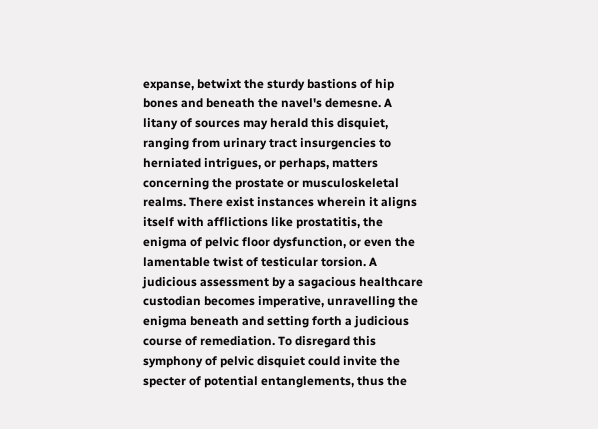expanse, betwixt the sturdy bastions of hip bones and beneath the navel's demesne. A litany of sources may herald this disquiet, ranging from urinary tract insurgencies to herniated intrigues, or perhaps, matters concerning the prostate or musculoskeletal realms. There exist instances wherein it aligns itself with afflictions like prostatitis, the enigma of pelvic floor dysfunction, or even the lamentable twist of testicular torsion. A judicious assessment by a sagacious healthcare custodian becomes imperative, unravelling the enigma beneath and setting forth a judicious course of remediation. To disregard this symphony of pelvic disquiet could invite the specter of potential entanglements, thus the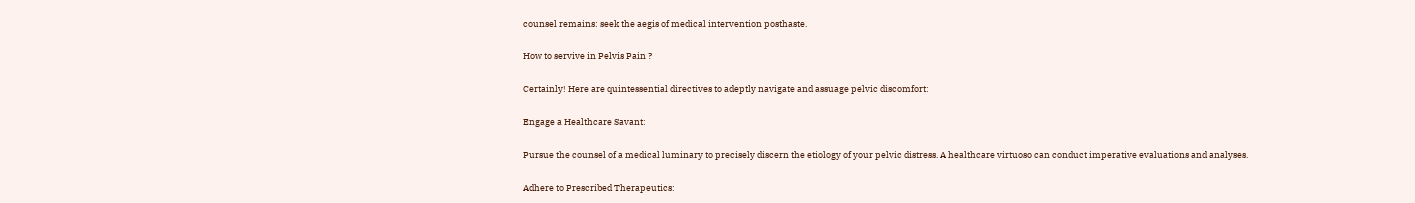counsel remains: seek the aegis of medical intervention posthaste.

How to servive in Pelvis Pain ?

Certainly! Here are quintessential directives to adeptly navigate and assuage pelvic discomfort:

Engage a Healthcare Savant:

Pursue the counsel of a medical luminary to precisely discern the etiology of your pelvic distress. A healthcare virtuoso can conduct imperative evaluations and analyses.

Adhere to Prescribed Therapeutics: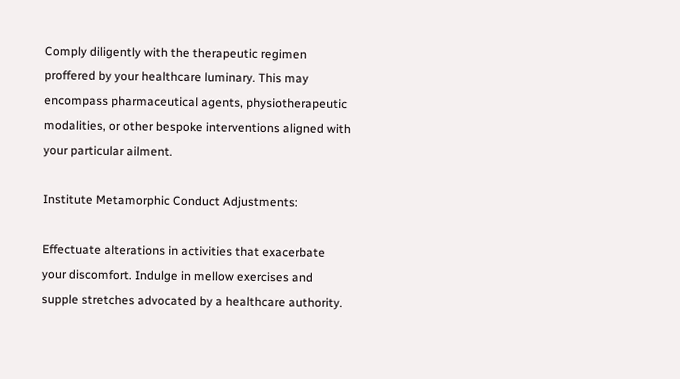Comply diligently with the therapeutic regimen proffered by your healthcare luminary. This may encompass pharmaceutical agents, physiotherapeutic modalities, or other bespoke interventions aligned with your particular ailment.

Institute Metamorphic Conduct Adjustments:

Effectuate alterations in activities that exacerbate your discomfort. Indulge in mellow exercises and supple stretches advocated by a healthcare authority.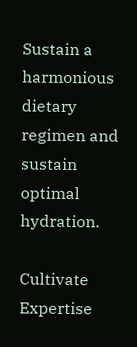Sustain a harmonious dietary regimen and sustain optimal hydration.

Cultivate Expertise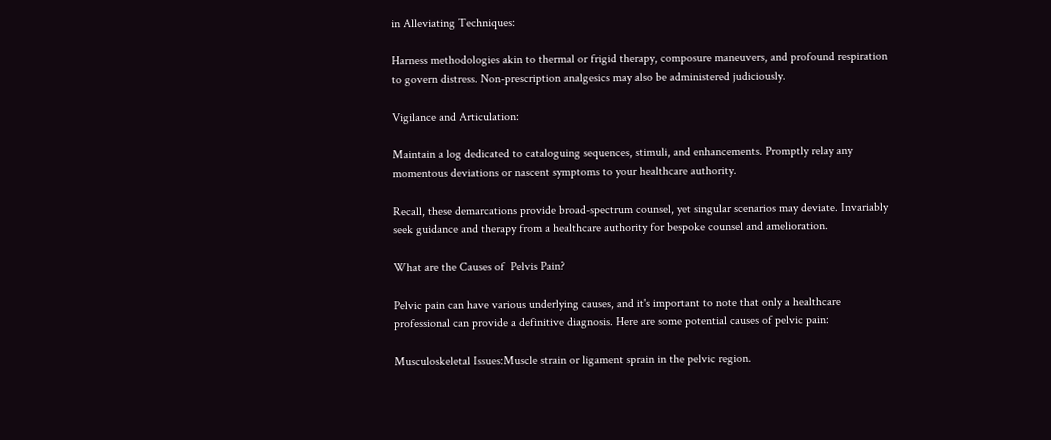in Alleviating Techniques:

Harness methodologies akin to thermal or frigid therapy, composure maneuvers, and profound respiration to govern distress. Non-prescription analgesics may also be administered judiciously.

Vigilance and Articulation:

Maintain a log dedicated to cataloguing sequences, stimuli, and enhancements. Promptly relay any momentous deviations or nascent symptoms to your healthcare authority.

Recall, these demarcations provide broad-spectrum counsel, yet singular scenarios may deviate. Invariably seek guidance and therapy from a healthcare authority for bespoke counsel and amelioration.

What are the Causes of  Pelvis Pain?

Pelvic pain can have various underlying causes, and it's important to note that only a healthcare professional can provide a definitive diagnosis. Here are some potential causes of pelvic pain:

Musculoskeletal Issues:Muscle strain or ligament sprain in the pelvic region.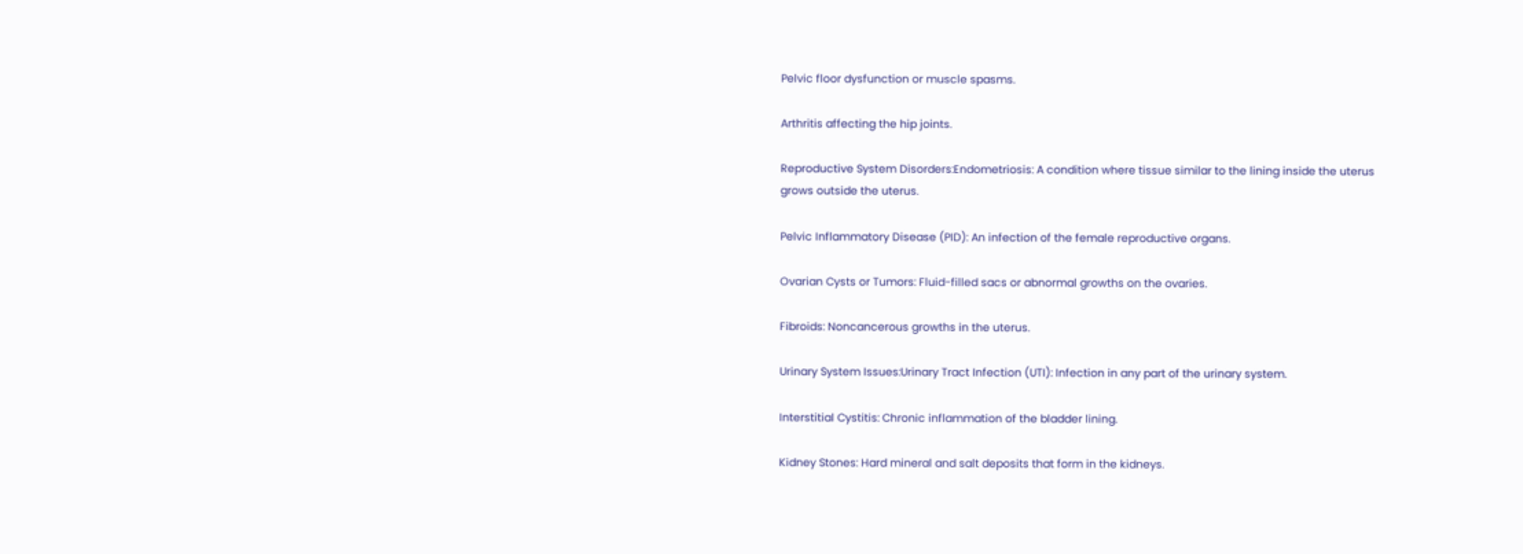Pelvic floor dysfunction or muscle spasms.

Arthritis affecting the hip joints.

Reproductive System Disorders:Endometriosis: A condition where tissue similar to the lining inside the uterus grows outside the uterus.

Pelvic Inflammatory Disease (PID): An infection of the female reproductive organs.

Ovarian Cysts or Tumors: Fluid-filled sacs or abnormal growths on the ovaries.

Fibroids: Noncancerous growths in the uterus.

Urinary System Issues:Urinary Tract Infection (UTI): Infection in any part of the urinary system.

Interstitial Cystitis: Chronic inflammation of the bladder lining.

Kidney Stones: Hard mineral and salt deposits that form in the kidneys.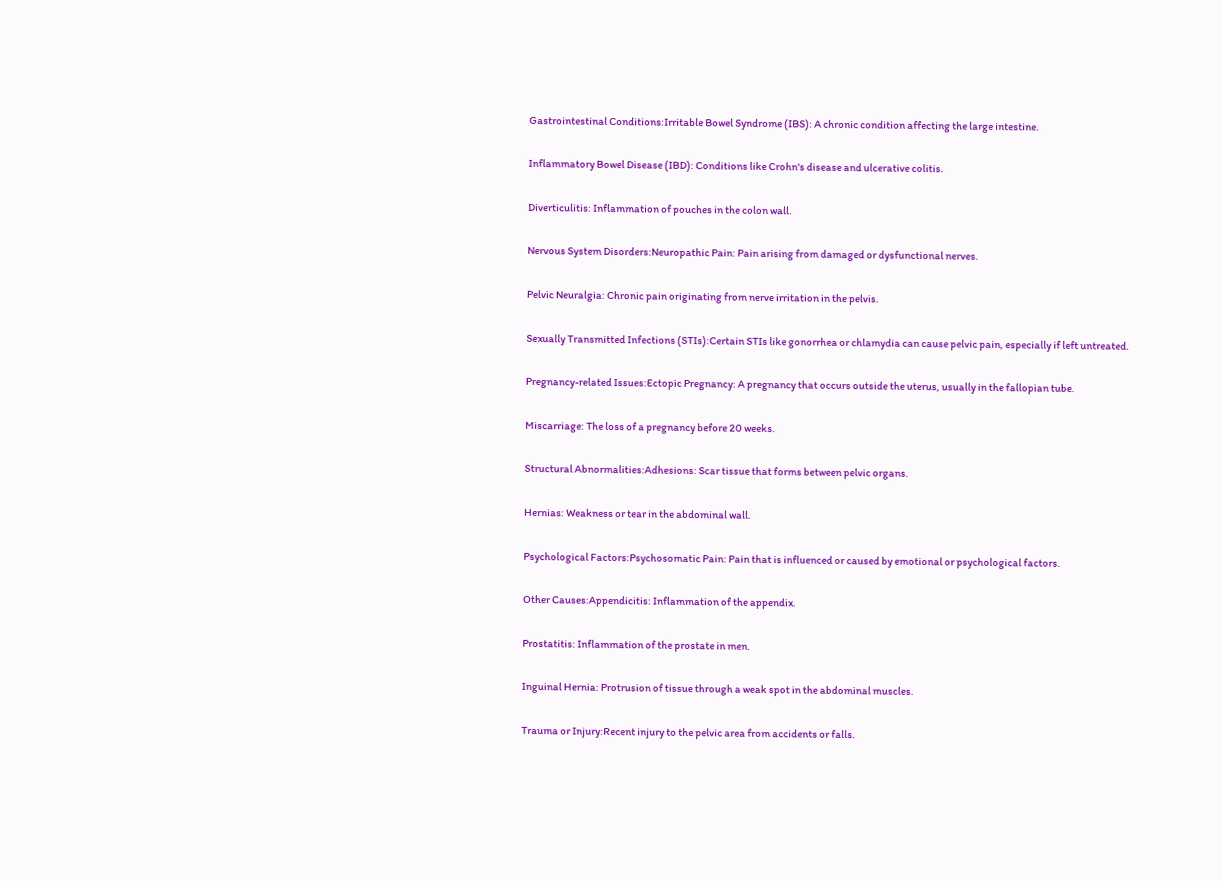Gastrointestinal Conditions:Irritable Bowel Syndrome (IBS): A chronic condition affecting the large intestine.

Inflammatory Bowel Disease (IBD): Conditions like Crohn's disease and ulcerative colitis.

Diverticulitis: Inflammation of pouches in the colon wall.

Nervous System Disorders:Neuropathic Pain: Pain arising from damaged or dysfunctional nerves.

Pelvic Neuralgia: Chronic pain originating from nerve irritation in the pelvis.

Sexually Transmitted Infections (STIs):Certain STIs like gonorrhea or chlamydia can cause pelvic pain, especially if left untreated.

Pregnancy-related Issues:Ectopic Pregnancy: A pregnancy that occurs outside the uterus, usually in the fallopian tube.

Miscarriage: The loss of a pregnancy before 20 weeks.

Structural Abnormalities:Adhesions: Scar tissue that forms between pelvic organs.

Hernias: Weakness or tear in the abdominal wall.

Psychological Factors:Psychosomatic Pain: Pain that is influenced or caused by emotional or psychological factors.

Other Causes:Appendicitis: Inflammation of the appendix.

Prostatitis: Inflammation of the prostate in men.

Inguinal Hernia: Protrusion of tissue through a weak spot in the abdominal muscles.

Trauma or Injury:Recent injury to the pelvic area from accidents or falls.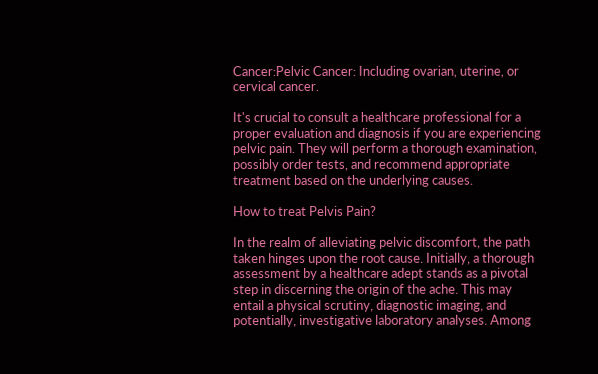Cancer:Pelvic Cancer: Including ovarian, uterine, or cervical cancer.

It's crucial to consult a healthcare professional for a proper evaluation and diagnosis if you are experiencing pelvic pain. They will perform a thorough examination, possibly order tests, and recommend appropriate treatment based on the underlying causes.

How to treat Pelvis Pain?

In the realm of alleviating pelvic discomfort, the path taken hinges upon the root cause. Initially, a thorough assessment by a healthcare adept stands as a pivotal step in discerning the origin of the ache. This may entail a physical scrutiny, diagnostic imaging, and potentially, investigative laboratory analyses. Among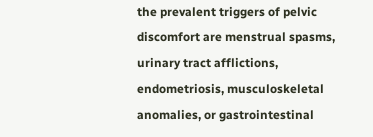the prevalent triggers of pelvic discomfort are menstrual spasms, urinary tract afflictions, endometriosis, musculoskeletal anomalies, or gastrointestinal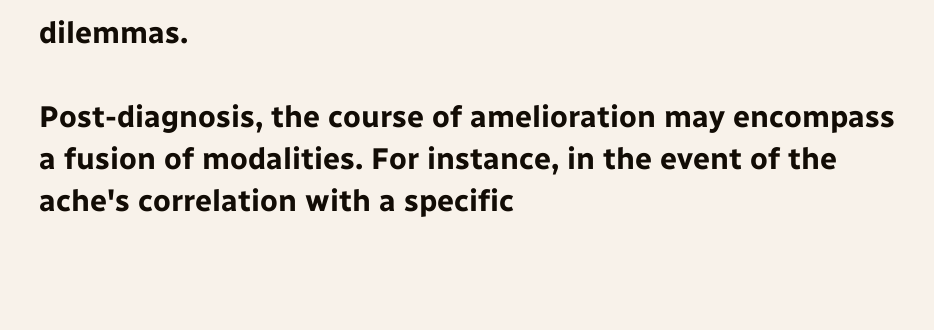dilemmas.

Post-diagnosis, the course of amelioration may encompass a fusion of modalities. For instance, in the event of the ache's correlation with a specific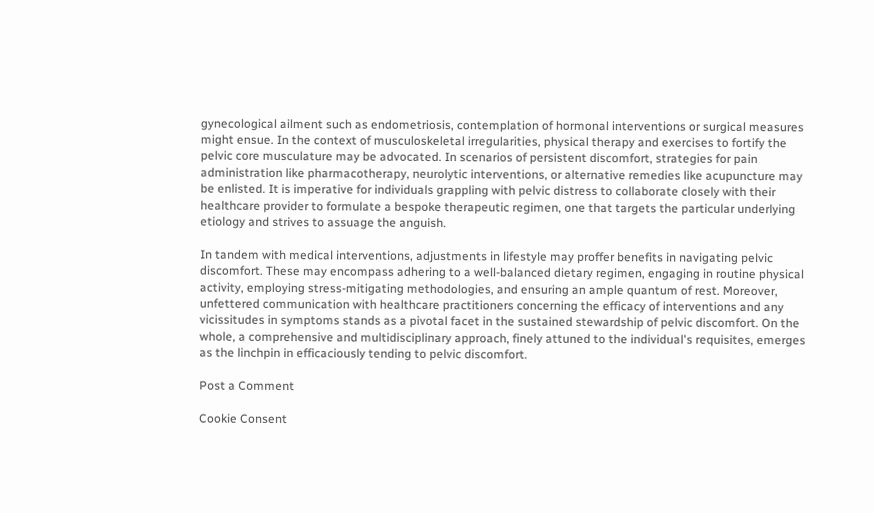gynecological ailment such as endometriosis, contemplation of hormonal interventions or surgical measures might ensue. In the context of musculoskeletal irregularities, physical therapy and exercises to fortify the pelvic core musculature may be advocated. In scenarios of persistent discomfort, strategies for pain administration like pharmacotherapy, neurolytic interventions, or alternative remedies like acupuncture may be enlisted. It is imperative for individuals grappling with pelvic distress to collaborate closely with their healthcare provider to formulate a bespoke therapeutic regimen, one that targets the particular underlying etiology and strives to assuage the anguish.

In tandem with medical interventions, adjustments in lifestyle may proffer benefits in navigating pelvic discomfort. These may encompass adhering to a well-balanced dietary regimen, engaging in routine physical activity, employing stress-mitigating methodologies, and ensuring an ample quantum of rest. Moreover, unfettered communication with healthcare practitioners concerning the efficacy of interventions and any vicissitudes in symptoms stands as a pivotal facet in the sustained stewardship of pelvic discomfort. On the whole, a comprehensive and multidisciplinary approach, finely attuned to the individual's requisites, emerges as the linchpin in efficaciously tending to pelvic discomfort.

Post a Comment

Cookie Consent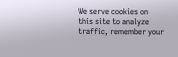We serve cookies on this site to analyze traffic, remember your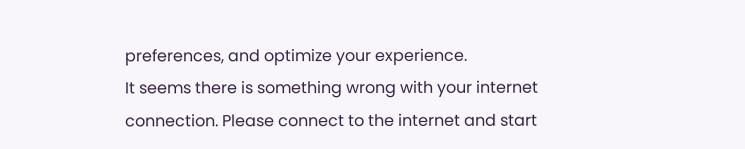preferences, and optimize your experience.
It seems there is something wrong with your internet connection. Please connect to the internet and start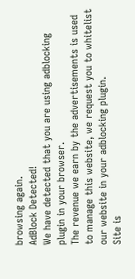browsing again.
AdBlock Detected!
We have detected that you are using adblocking plugin in your browser.
The revenue we earn by the advertisements is used to manage this website, we request you to whitelist our website in your adblocking plugin.
Site is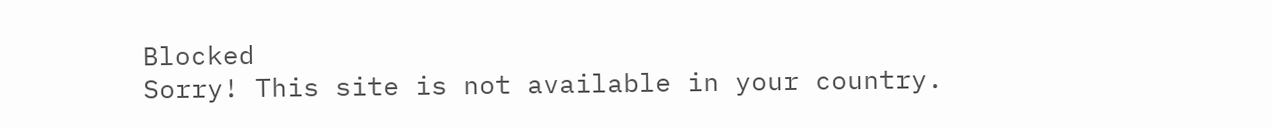Blocked
Sorry! This site is not available in your country.